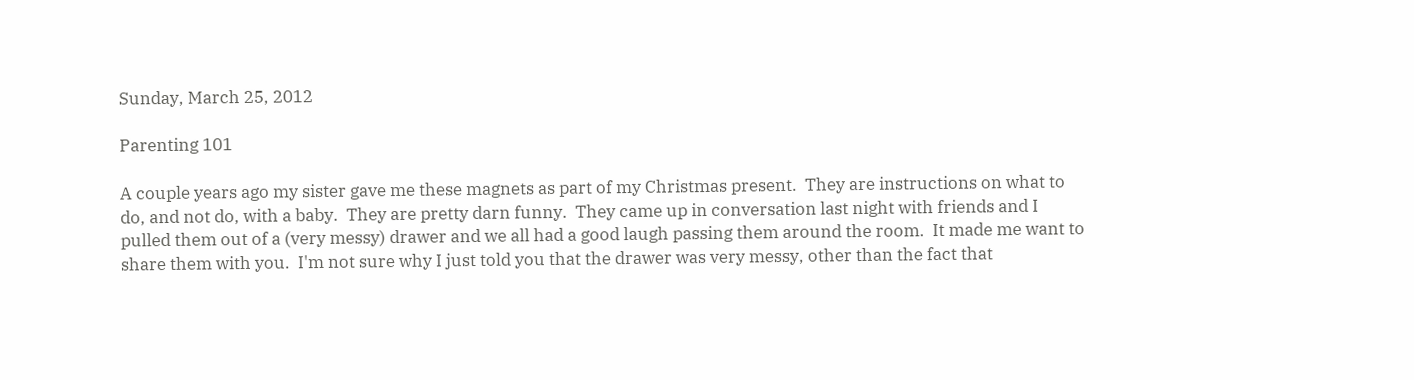Sunday, March 25, 2012

Parenting 101

A couple years ago my sister gave me these magnets as part of my Christmas present.  They are instructions on what to do, and not do, with a baby.  They are pretty darn funny.  They came up in conversation last night with friends and I pulled them out of a (very messy) drawer and we all had a good laugh passing them around the room.  It made me want to share them with you.  I'm not sure why I just told you that the drawer was very messy, other than the fact that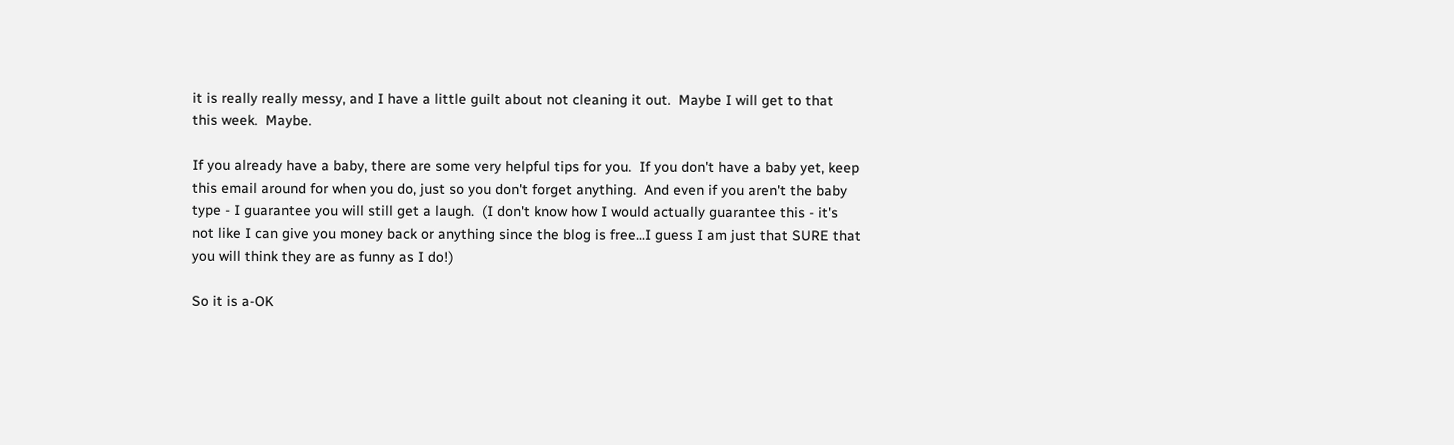it is really really messy, and I have a little guilt about not cleaning it out.  Maybe I will get to that this week.  Maybe.

If you already have a baby, there are some very helpful tips for you.  If you don't have a baby yet, keep this email around for when you do, just so you don't forget anything.  And even if you aren't the baby type - I guarantee you will still get a laugh.  (I don't know how I would actually guarantee this - it's not like I can give you money back or anything since the blog is free...I guess I am just that SURE that you will think they are as funny as I do!)

So it is a-OK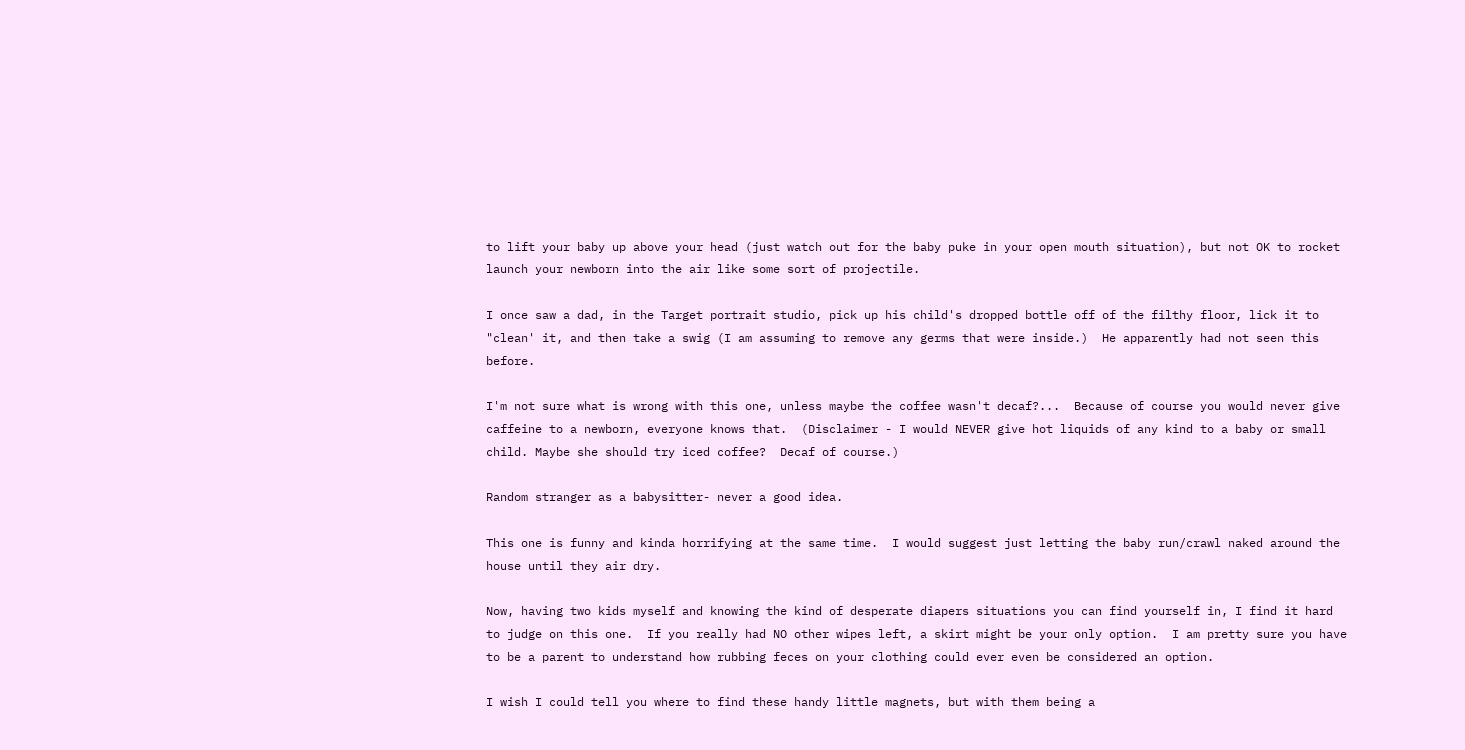to lift your baby up above your head (just watch out for the baby puke in your open mouth situation), but not OK to rocket launch your newborn into the air like some sort of projectile.

I once saw a dad, in the Target portrait studio, pick up his child's dropped bottle off of the filthy floor, lick it to "clean' it, and then take a swig (I am assuming to remove any germs that were inside.)  He apparently had not seen this before.

I'm not sure what is wrong with this one, unless maybe the coffee wasn't decaf?...  Because of course you would never give caffeine to a newborn, everyone knows that.  (Disclaimer - I would NEVER give hot liquids of any kind to a baby or small child. Maybe she should try iced coffee?  Decaf of course.)

Random stranger as a babysitter- never a good idea.

This one is funny and kinda horrifying at the same time.  I would suggest just letting the baby run/crawl naked around the house until they air dry.

Now, having two kids myself and knowing the kind of desperate diapers situations you can find yourself in, I find it hard to judge on this one.  If you really had NO other wipes left, a skirt might be your only option.  I am pretty sure you have to be a parent to understand how rubbing feces on your clothing could ever even be considered an option.

I wish I could tell you where to find these handy little magnets, but with them being a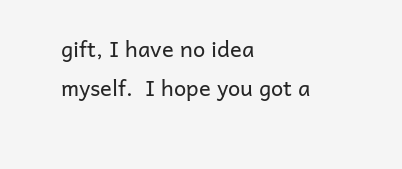gift, I have no idea myself.  I hope you got a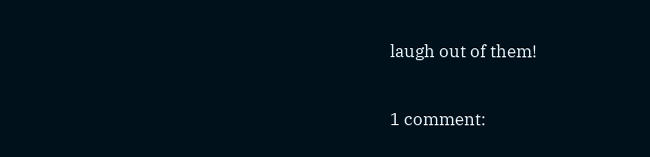laugh out of them!

1 comment: